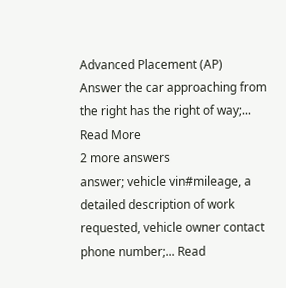Advanced Placement (AP)
Answer the car approaching from the right has the right of way;... Read More
2 more answers
answer; vehicle vin#mileage, a detailed description of work requested, vehicle owner contact phone number;... Read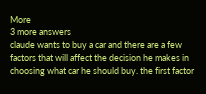More
3 more answers
claude wants to buy a car and there are a few factors that will affect the decision he makes in choosing what car he should buy. the first factor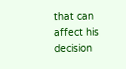that can affect his decision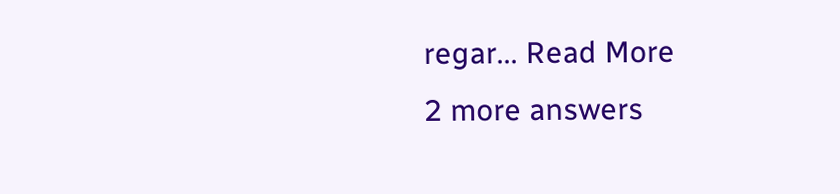regar... Read More
2 more answers